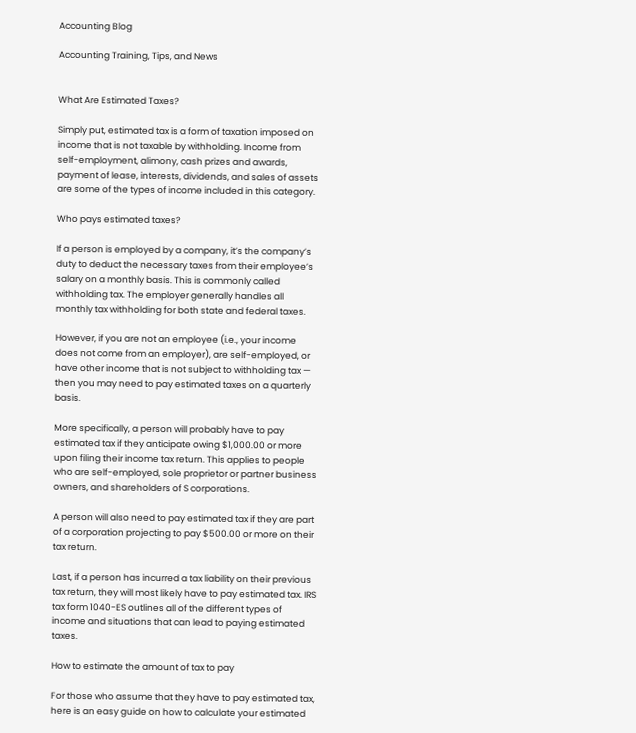Accounting Blog

Accounting Training, Tips, and News


What Are Estimated Taxes?

Simply put, estimated tax is a form of taxation imposed on income that is not taxable by withholding. Income from self-employment, alimony, cash prizes and awards, payment of lease, interests, dividends, and sales of assets are some of the types of income included in this category.

Who pays estimated taxes?

If a person is employed by a company, it’s the company’s duty to deduct the necessary taxes from their employee’s salary on a monthly basis. This is commonly called withholding tax. The employer generally handles all monthly tax withholding for both state and federal taxes.

However, if you are not an employee (i.e., your income does not come from an employer), are self-employed, or have other income that is not subject to withholding tax — then you may need to pay estimated taxes on a quarterly basis.

More specifically, a person will probably have to pay estimated tax if they anticipate owing $1,000.00 or more upon filing their income tax return. This applies to people who are self-employed, sole proprietor or partner business owners, and shareholders of S corporations.

A person will also need to pay estimated tax if they are part of a corporation projecting to pay $500.00 or more on their tax return.

Last, if a person has incurred a tax liability on their previous tax return, they will most likely have to pay estimated tax. IRS tax form 1040-ES outlines all of the different types of income and situations that can lead to paying estimated taxes.

How to estimate the amount of tax to pay

For those who assume that they have to pay estimated tax, here is an easy guide on how to calculate your estimated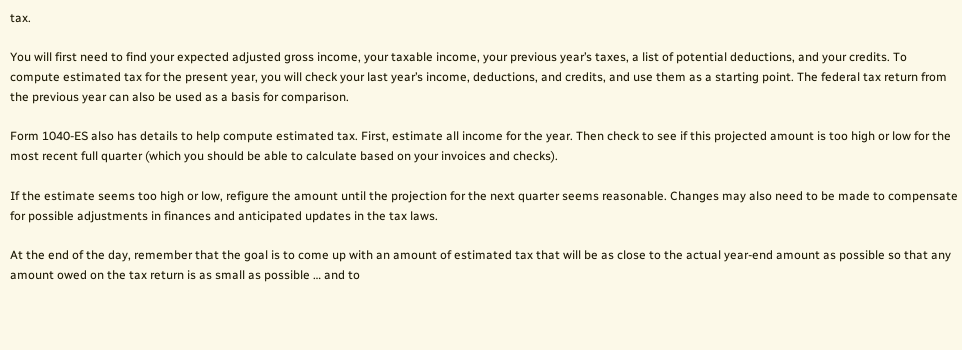tax.

You will first need to find your expected adjusted gross income, your taxable income, your previous year’s taxes, a list of potential deductions, and your credits. To compute estimated tax for the present year, you will check your last year’s income, deductions, and credits, and use them as a starting point. The federal tax return from the previous year can also be used as a basis for comparison.

Form 1040-ES also has details to help compute estimated tax. First, estimate all income for the year. Then check to see if this projected amount is too high or low for the most recent full quarter (which you should be able to calculate based on your invoices and checks).

If the estimate seems too high or low, refigure the amount until the projection for the next quarter seems reasonable. Changes may also need to be made to compensate for possible adjustments in finances and anticipated updates in the tax laws.

At the end of the day, remember that the goal is to come up with an amount of estimated tax that will be as close to the actual year-end amount as possible so that any amount owed on the tax return is as small as possible … and to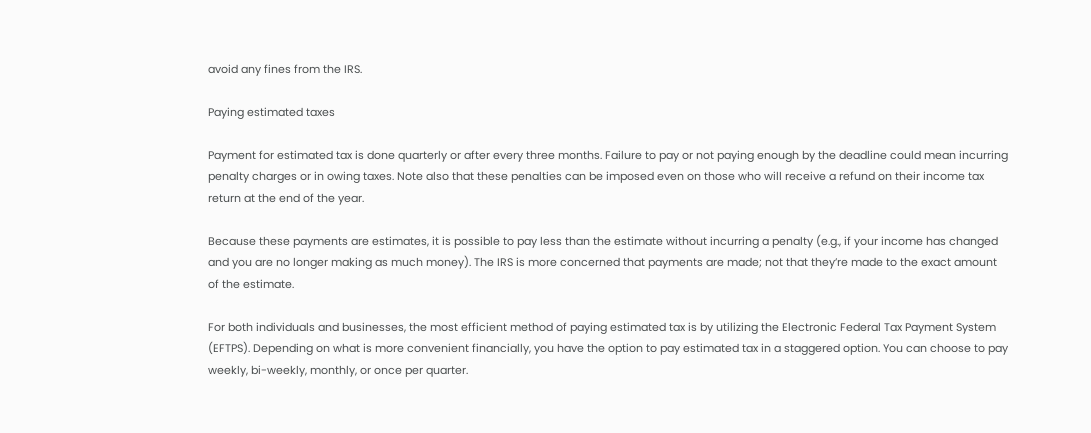avoid any fines from the IRS.

Paying estimated taxes

Payment for estimated tax is done quarterly or after every three months. Failure to pay or not paying enough by the deadline could mean incurring penalty charges or in owing taxes. Note also that these penalties can be imposed even on those who will receive a refund on their income tax return at the end of the year.

Because these payments are estimates, it is possible to pay less than the estimate without incurring a penalty (e.g., if your income has changed and you are no longer making as much money). The IRS is more concerned that payments are made; not that they’re made to the exact amount of the estimate.

For both individuals and businesses, the most efficient method of paying estimated tax is by utilizing the Electronic Federal Tax Payment System (EFTPS). Depending on what is more convenient financially, you have the option to pay estimated tax in a staggered option. You can choose to pay weekly, bi-weekly, monthly, or once per quarter.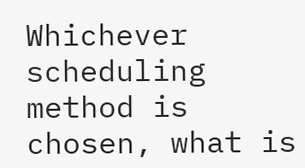Whichever scheduling method is chosen, what is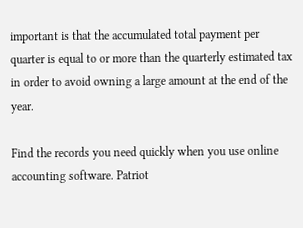important is that the accumulated total payment per quarter is equal to or more than the quarterly estimated tax in order to avoid owning a large amount at the end of the year.

Find the records you need quickly when you use online accounting software. Patriot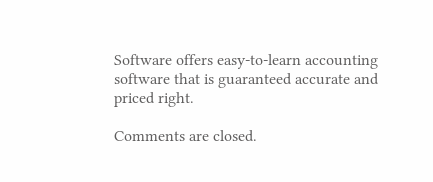Software offers easy-to-learn accounting software that is guaranteed accurate and priced right.

Comments are closed.